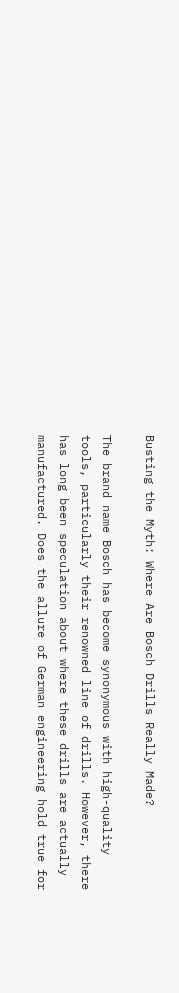Busting the Myth: Where Are Bosch Drills Really Made?

The brand name Bosch has become synonymous with high-quality tools, particularly their renowned line of drills. However, there has long been speculation about where these drills are actually manufactured. Does the allure of German engineering hold true for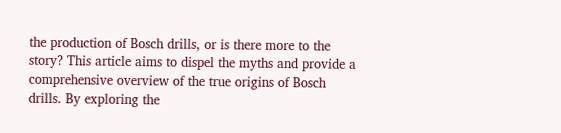the production of Bosch drills, or is there more to the story? This article aims to dispel the myths and provide a comprehensive overview of the true origins of Bosch drills. By exploring the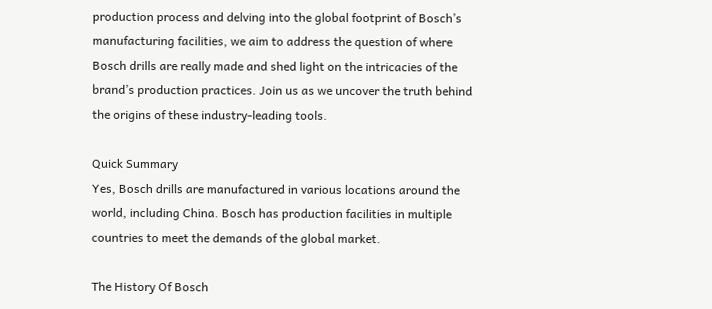production process and delving into the global footprint of Bosch’s manufacturing facilities, we aim to address the question of where Bosch drills are really made and shed light on the intricacies of the brand’s production practices. Join us as we uncover the truth behind the origins of these industry-leading tools.

Quick Summary
Yes, Bosch drills are manufactured in various locations around the world, including China. Bosch has production facilities in multiple countries to meet the demands of the global market.

The History Of Bosch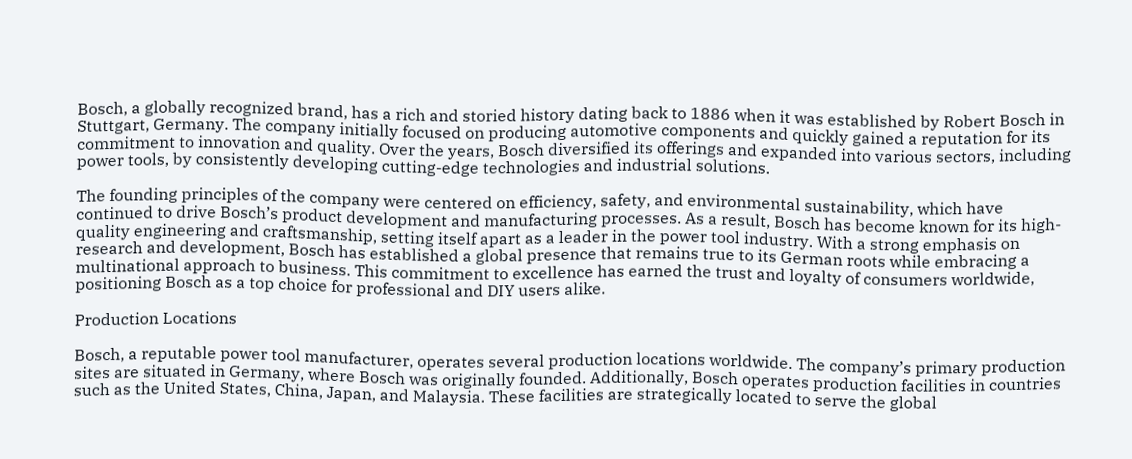Bosch, a globally recognized brand, has a rich and storied history dating back to 1886 when it was established by Robert Bosch in Stuttgart, Germany. The company initially focused on producing automotive components and quickly gained a reputation for its commitment to innovation and quality. Over the years, Bosch diversified its offerings and expanded into various sectors, including power tools, by consistently developing cutting-edge technologies and industrial solutions.

The founding principles of the company were centered on efficiency, safety, and environmental sustainability, which have continued to drive Bosch’s product development and manufacturing processes. As a result, Bosch has become known for its high-quality engineering and craftsmanship, setting itself apart as a leader in the power tool industry. With a strong emphasis on research and development, Bosch has established a global presence that remains true to its German roots while embracing a multinational approach to business. This commitment to excellence has earned the trust and loyalty of consumers worldwide, positioning Bosch as a top choice for professional and DIY users alike.

Production Locations

Bosch, a reputable power tool manufacturer, operates several production locations worldwide. The company’s primary production sites are situated in Germany, where Bosch was originally founded. Additionally, Bosch operates production facilities in countries such as the United States, China, Japan, and Malaysia. These facilities are strategically located to serve the global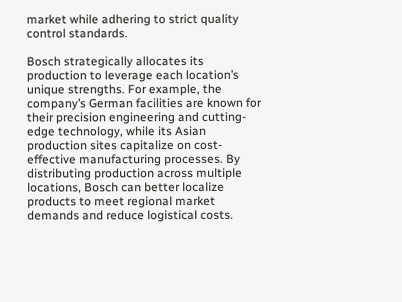market while adhering to strict quality control standards.

Bosch strategically allocates its production to leverage each location’s unique strengths. For example, the company’s German facilities are known for their precision engineering and cutting-edge technology, while its Asian production sites capitalize on cost-effective manufacturing processes. By distributing production across multiple locations, Bosch can better localize products to meet regional market demands and reduce logistical costs.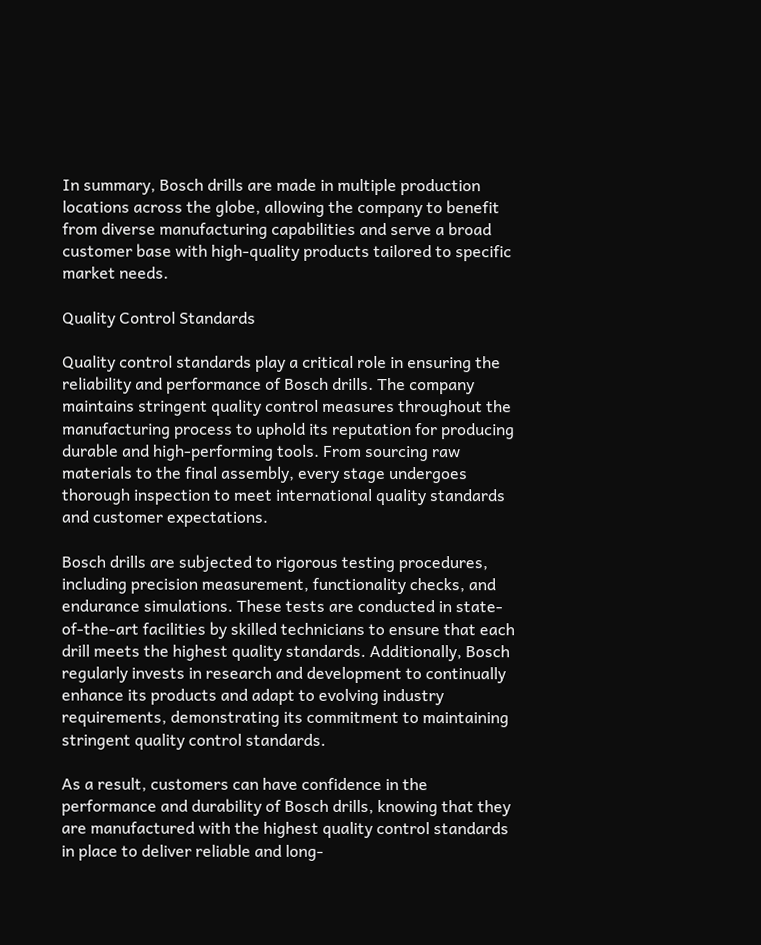In summary, Bosch drills are made in multiple production locations across the globe, allowing the company to benefit from diverse manufacturing capabilities and serve a broad customer base with high-quality products tailored to specific market needs.

Quality Control Standards

Quality control standards play a critical role in ensuring the reliability and performance of Bosch drills. The company maintains stringent quality control measures throughout the manufacturing process to uphold its reputation for producing durable and high-performing tools. From sourcing raw materials to the final assembly, every stage undergoes thorough inspection to meet international quality standards and customer expectations.

Bosch drills are subjected to rigorous testing procedures, including precision measurement, functionality checks, and endurance simulations. These tests are conducted in state-of-the-art facilities by skilled technicians to ensure that each drill meets the highest quality standards. Additionally, Bosch regularly invests in research and development to continually enhance its products and adapt to evolving industry requirements, demonstrating its commitment to maintaining stringent quality control standards.

As a result, customers can have confidence in the performance and durability of Bosch drills, knowing that they are manufactured with the highest quality control standards in place to deliver reliable and long-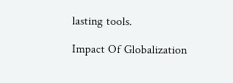lasting tools.

Impact Of Globalization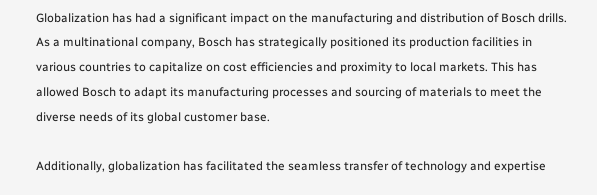Globalization has had a significant impact on the manufacturing and distribution of Bosch drills. As a multinational company, Bosch has strategically positioned its production facilities in various countries to capitalize on cost efficiencies and proximity to local markets. This has allowed Bosch to adapt its manufacturing processes and sourcing of materials to meet the diverse needs of its global customer base.

Additionally, globalization has facilitated the seamless transfer of technology and expertise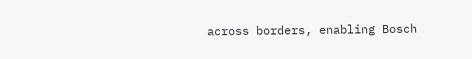across borders, enabling Bosch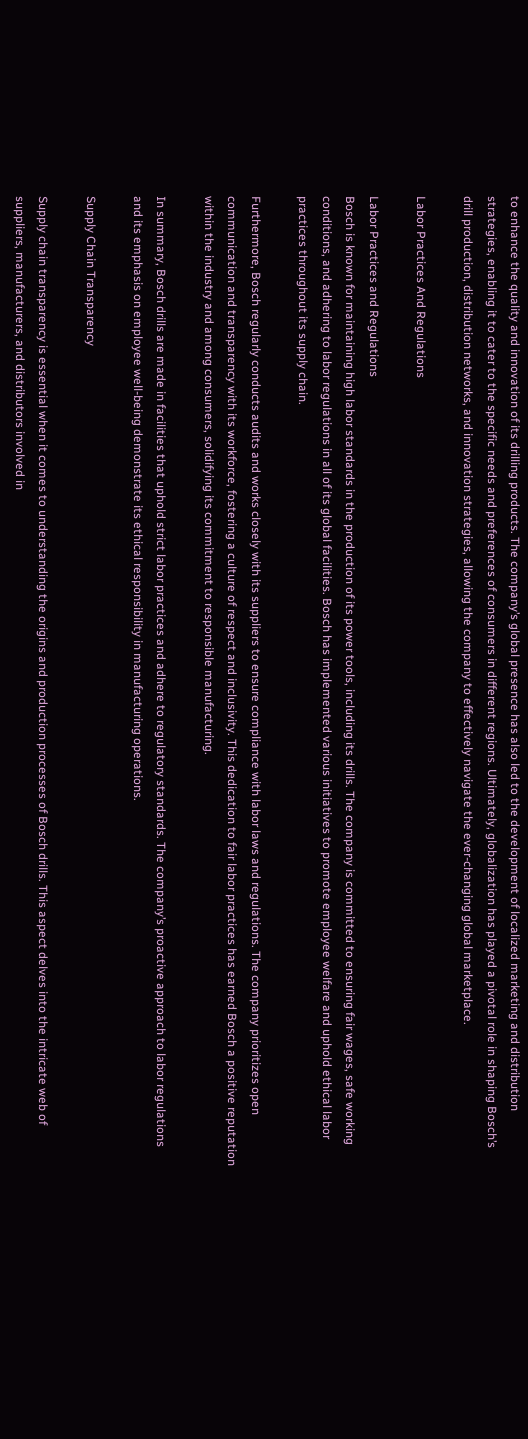to enhance the quality and innovation of its drilling products. The company’s global presence has also led to the development of localized marketing and distribution strategies, enabling it to cater to the specific needs and preferences of consumers in different regions. Ultimately, globalization has played a pivotal role in shaping Bosch’s drill production, distribution networks, and innovation strategies, allowing the company to effectively navigate the ever-changing global marketplace.

Labor Practices And Regulations

Labor Practices and Regulations
Bosch is known for maintaining high labor standards in the production of its power tools, including its drills. The company is committed to ensuring fair wages, safe working conditions, and adhering to labor regulations in all of its global facilities. Bosch has implemented various initiatives to promote employee welfare and uphold ethical labor practices throughout its supply chain.

Furthermore, Bosch regularly conducts audits and works closely with its suppliers to ensure compliance with labor laws and regulations. The company prioritizes open communication and transparency with its workforce, fostering a culture of respect and inclusivity. This dedication to fair labor practices has earned Bosch a positive reputation within the industry and among consumers, solidifying its commitment to responsible manufacturing.

In summary, Bosch drills are made in facilities that uphold strict labor practices and adhere to regulatory standards. The company’s proactive approach to labor regulations and its emphasis on employee well-being demonstrate its ethical responsibility in manufacturing operations.

Supply Chain Transparency

Supply chain transparency is essential when it comes to understanding the origins and production processes of Bosch drills. This aspect delves into the intricate web of suppliers, manufacturers, and distributors involved in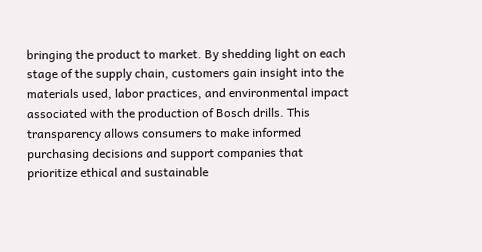bringing the product to market. By shedding light on each stage of the supply chain, customers gain insight into the materials used, labor practices, and environmental impact associated with the production of Bosch drills. This transparency allows consumers to make informed purchasing decisions and support companies that prioritize ethical and sustainable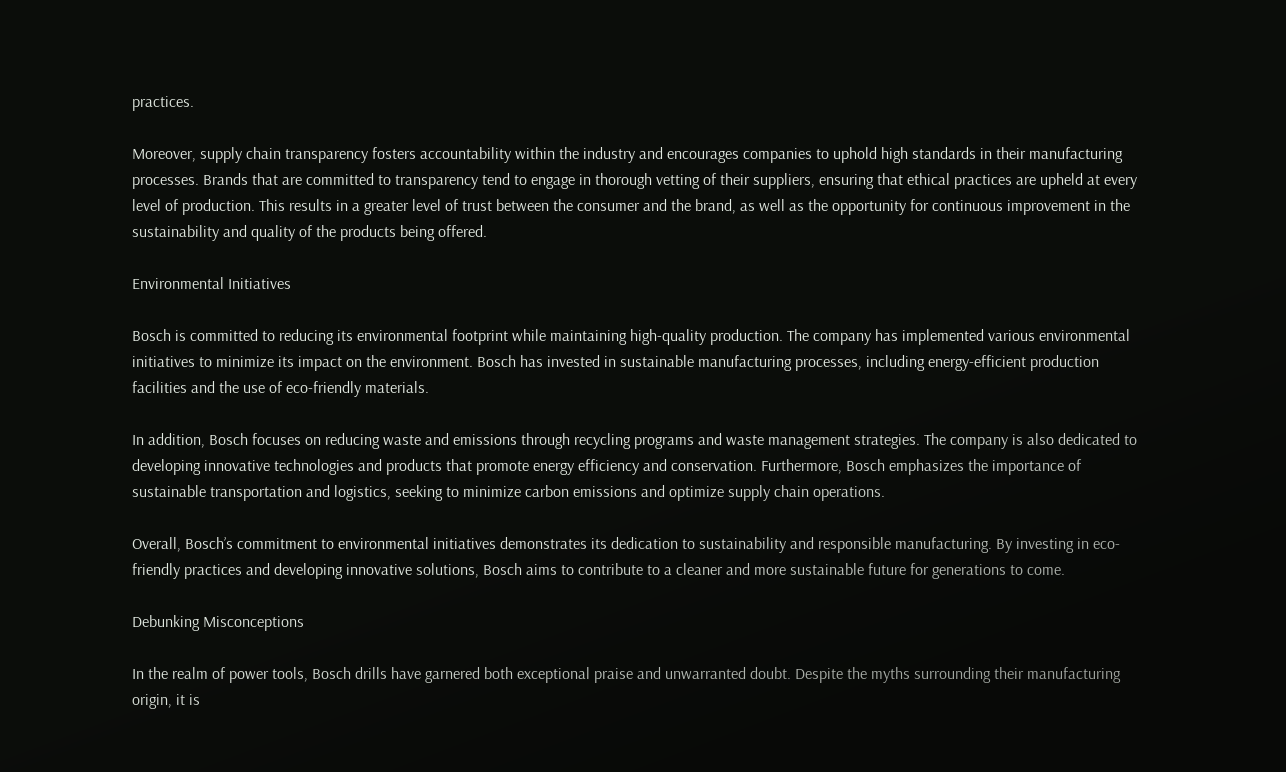practices.

Moreover, supply chain transparency fosters accountability within the industry and encourages companies to uphold high standards in their manufacturing processes. Brands that are committed to transparency tend to engage in thorough vetting of their suppliers, ensuring that ethical practices are upheld at every level of production. This results in a greater level of trust between the consumer and the brand, as well as the opportunity for continuous improvement in the sustainability and quality of the products being offered.

Environmental Initiatives

Bosch is committed to reducing its environmental footprint while maintaining high-quality production. The company has implemented various environmental initiatives to minimize its impact on the environment. Bosch has invested in sustainable manufacturing processes, including energy-efficient production facilities and the use of eco-friendly materials.

In addition, Bosch focuses on reducing waste and emissions through recycling programs and waste management strategies. The company is also dedicated to developing innovative technologies and products that promote energy efficiency and conservation. Furthermore, Bosch emphasizes the importance of sustainable transportation and logistics, seeking to minimize carbon emissions and optimize supply chain operations.

Overall, Bosch’s commitment to environmental initiatives demonstrates its dedication to sustainability and responsible manufacturing. By investing in eco-friendly practices and developing innovative solutions, Bosch aims to contribute to a cleaner and more sustainable future for generations to come.

Debunking Misconceptions

In the realm of power tools, Bosch drills have garnered both exceptional praise and unwarranted doubt. Despite the myths surrounding their manufacturing origin, it is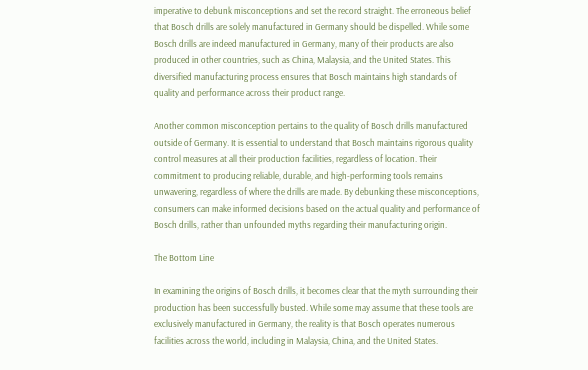imperative to debunk misconceptions and set the record straight. The erroneous belief that Bosch drills are solely manufactured in Germany should be dispelled. While some Bosch drills are indeed manufactured in Germany, many of their products are also produced in other countries, such as China, Malaysia, and the United States. This diversified manufacturing process ensures that Bosch maintains high standards of quality and performance across their product range.

Another common misconception pertains to the quality of Bosch drills manufactured outside of Germany. It is essential to understand that Bosch maintains rigorous quality control measures at all their production facilities, regardless of location. Their commitment to producing reliable, durable, and high-performing tools remains unwavering, regardless of where the drills are made. By debunking these misconceptions, consumers can make informed decisions based on the actual quality and performance of Bosch drills, rather than unfounded myths regarding their manufacturing origin.

The Bottom Line

In examining the origins of Bosch drills, it becomes clear that the myth surrounding their production has been successfully busted. While some may assume that these tools are exclusively manufactured in Germany, the reality is that Bosch operates numerous facilities across the world, including in Malaysia, China, and the United States.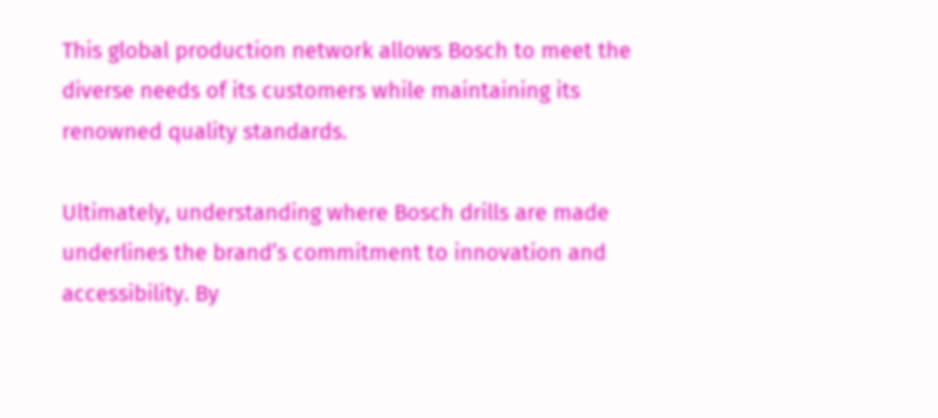This global production network allows Bosch to meet the diverse needs of its customers while maintaining its renowned quality standards.

Ultimately, understanding where Bosch drills are made underlines the brand’s commitment to innovation and accessibility. By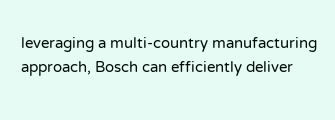leveraging a multi-country manufacturing approach, Bosch can efficiently deliver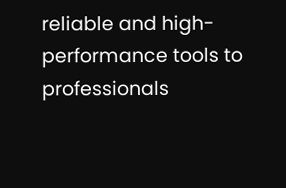reliable and high-performance tools to professionals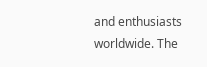and enthusiasts worldwide. The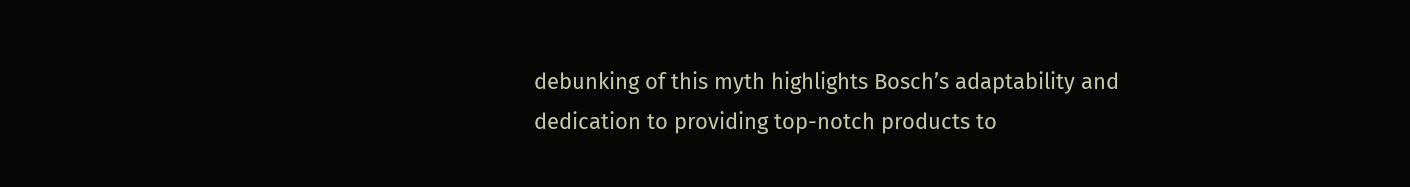debunking of this myth highlights Bosch’s adaptability and dedication to providing top-notch products to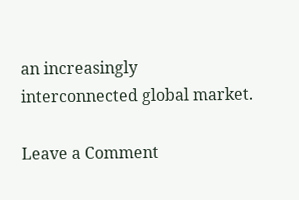an increasingly interconnected global market.

Leave a Comment